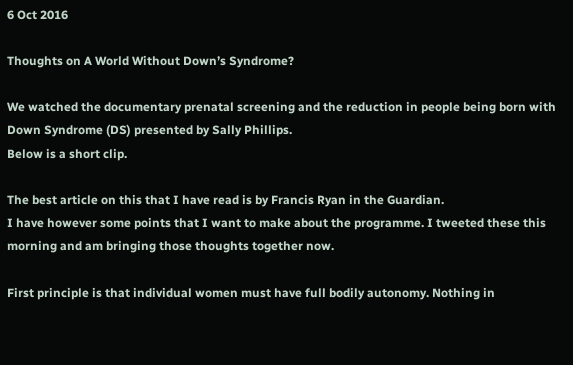6 Oct 2016

Thoughts on A World Without Down’s Syndrome?

We watched the documentary prenatal screening and the reduction in people being born with Down Syndrome (DS) presented by Sally Phillips.
Below is a short clip.

The best article on this that I have read is by Francis Ryan in the Guardian.
I have however some points that I want to make about the programme. I tweeted these this morning and am bringing those thoughts together now.

First principle is that individual women must have full bodily autonomy. Nothing in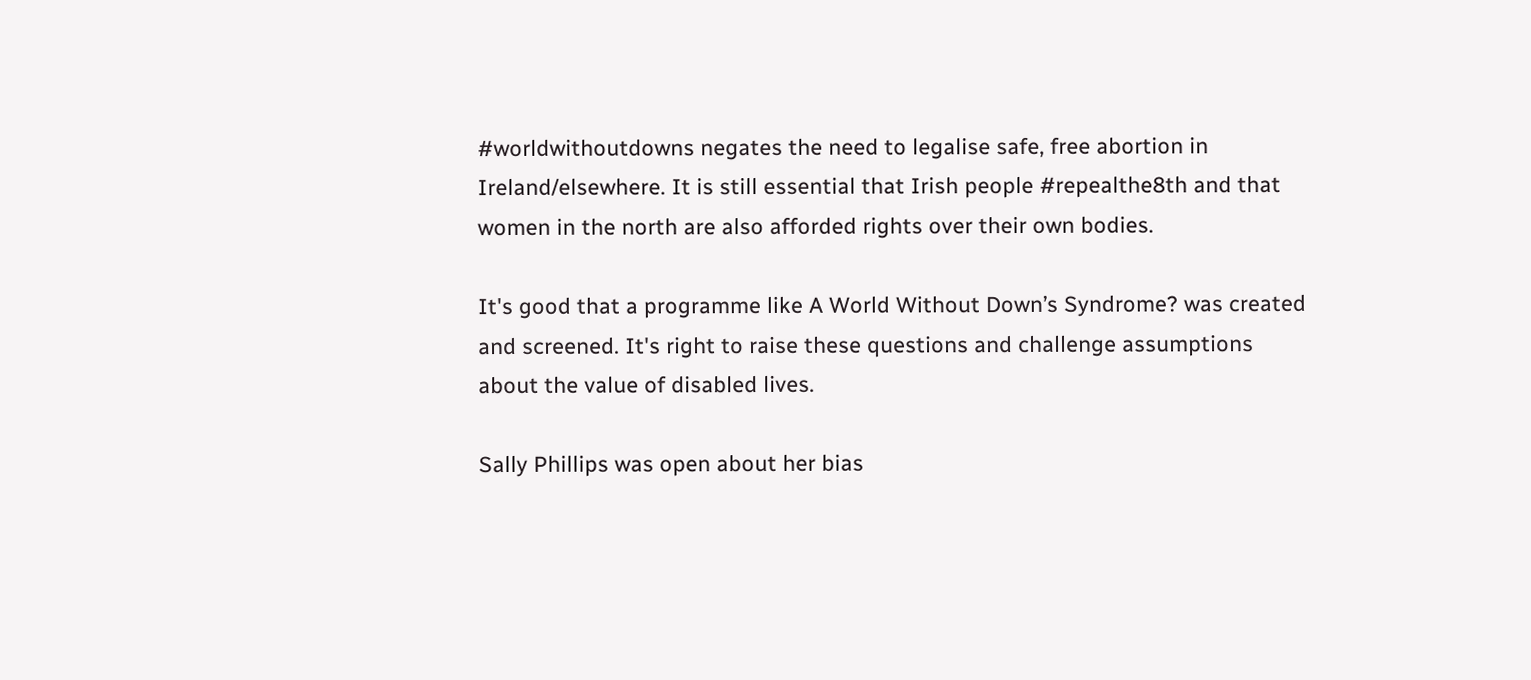#worldwithoutdowns negates the need to legalise safe, free abortion in Ireland/elsewhere. It is still essential that Irish people #repealthe8th and that women in the north are also afforded rights over their own bodies.

It's good that a programme like A World Without Down’s Syndrome? was created and screened. It's right to raise these questions and challenge assumptions about the value of disabled lives.

Sally Phillips was open about her bias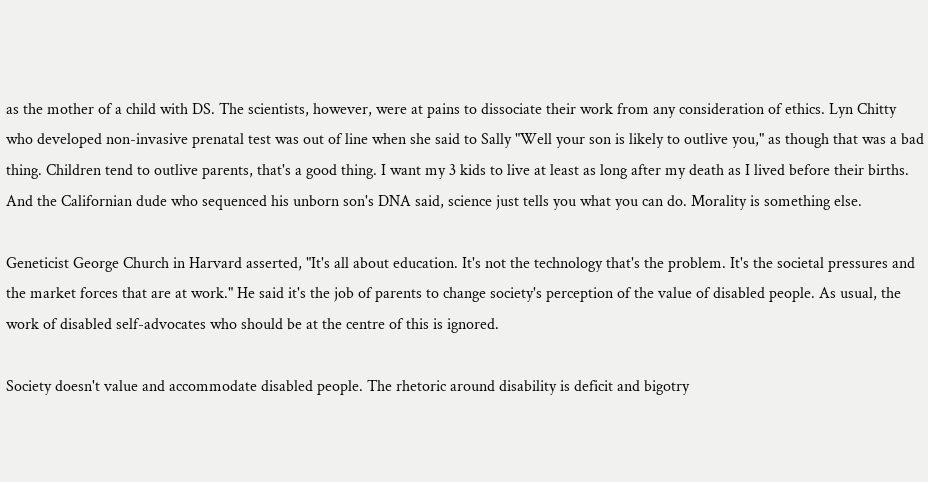as the mother of a child with DS. The scientists, however, were at pains to dissociate their work from any consideration of ethics. Lyn Chitty who developed non-invasive prenatal test was out of line when she said to Sally "Well your son is likely to outlive you," as though that was a bad thing. Children tend to outlive parents, that's a good thing. I want my 3 kids to live at least as long after my death as I lived before their births. And the Californian dude who sequenced his unborn son's DNA said, science just tells you what you can do. Morality is something else.

Geneticist George Church in Harvard asserted, "It's all about education. It's not the technology that's the problem. It's the societal pressures and the market forces that are at work." He said it's the job of parents to change society's perception of the value of disabled people. As usual, the work of disabled self-advocates who should be at the centre of this is ignored.

Society doesn't value and accommodate disabled people. The rhetoric around disability is deficit and bigotry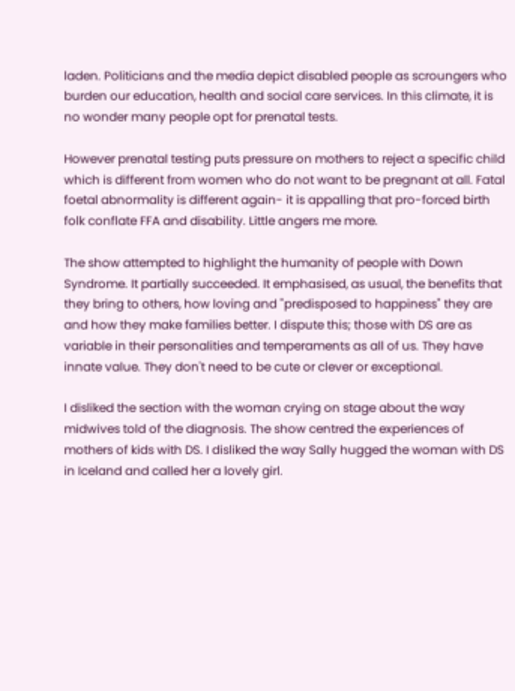laden. Politicians and the media depict disabled people as scroungers who burden our education, health and social care services. In this climate, it is no wonder many people opt for prenatal tests.

However prenatal testing puts pressure on mothers to reject a specific child which is different from women who do not want to be pregnant at all. Fatal foetal abnormality is different again- it is appalling that pro-forced birth folk conflate FFA and disability. Little angers me more.

The show attempted to highlight the humanity of people with Down Syndrome. It partially succeeded. It emphasised, as usual, the benefits that they bring to others, how loving and "predisposed to happiness" they are and how they make families better. I dispute this; those with DS are as variable in their personalities and temperaments as all of us. They have innate value. They don't need to be cute or clever or exceptional.

I disliked the section with the woman crying on stage about the way midwives told of the diagnosis. The show centred the experiences of mothers of kids with DS. I disliked the way Sally hugged the woman with DS in Iceland and called her a lovely girl.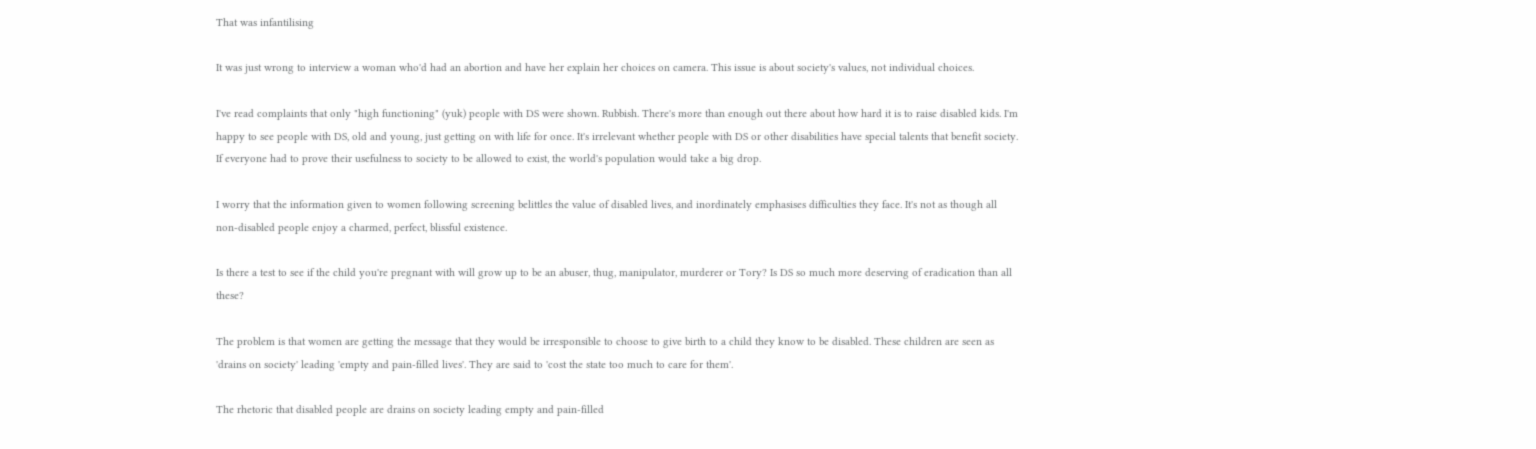That was infantilising

It was just wrong to interview a woman who'd had an abortion and have her explain her choices on camera. This issue is about society's values, not individual choices.

I've read complaints that only "high functioning" (yuk) people with DS were shown. Rubbish. There's more than enough out there about how hard it is to raise disabled kids. I'm happy to see people with DS, old and young, just getting on with life for once. It's irrelevant whether people with DS or other disabilities have special talents that benefit society. If everyone had to prove their usefulness to society to be allowed to exist, the world's population would take a big drop.

I worry that the information given to women following screening belittles the value of disabled lives, and inordinately emphasises difficulties they face. It's not as though all non-disabled people enjoy a charmed, perfect, blissful existence.

Is there a test to see if the child you're pregnant with will grow up to be an abuser, thug, manipulator, murderer or Tory? Is DS so much more deserving of eradication than all these?

The problem is that women are getting the message that they would be irresponsible to choose to give birth to a child they know to be disabled. These children are seen as 'drains on society' leading 'empty and pain-filled lives'. They are said to 'cost the state too much to care for them'.

The rhetoric that disabled people are drains on society leading empty and pain-filled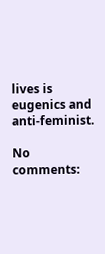lives is eugenics and anti-feminist.

No comments: